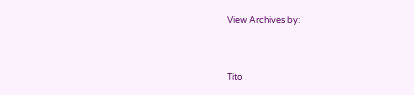View Archives by:


Tito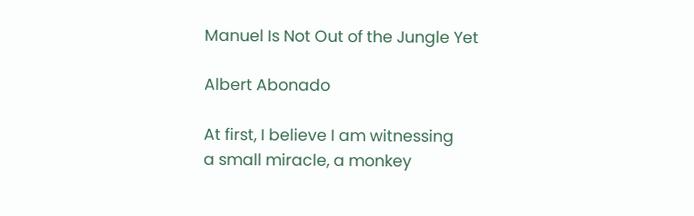Manuel Is Not Out of the Jungle Yet

Albert Abonado

At first, I believe I am witnessing
a small miracle, a monkey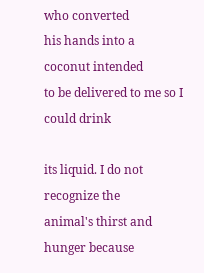who converted
his hands into a coconut intended
to be delivered to me so I could drink

its liquid. I do not recognize the
animal's thirst and hunger because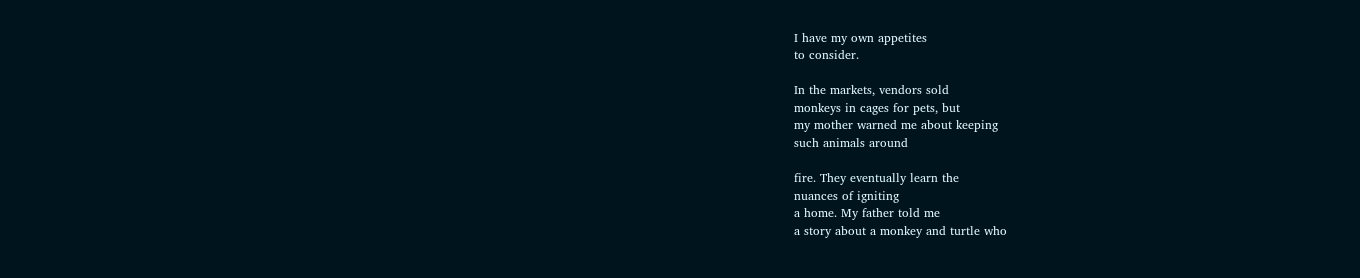I have my own appetites
to consider.

In the markets, vendors sold
monkeys in cages for pets, but
my mother warned me about keeping
such animals around

fire. They eventually learn the
nuances of igniting
a home. My father told me
a story about a monkey and turtle who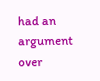had an argument over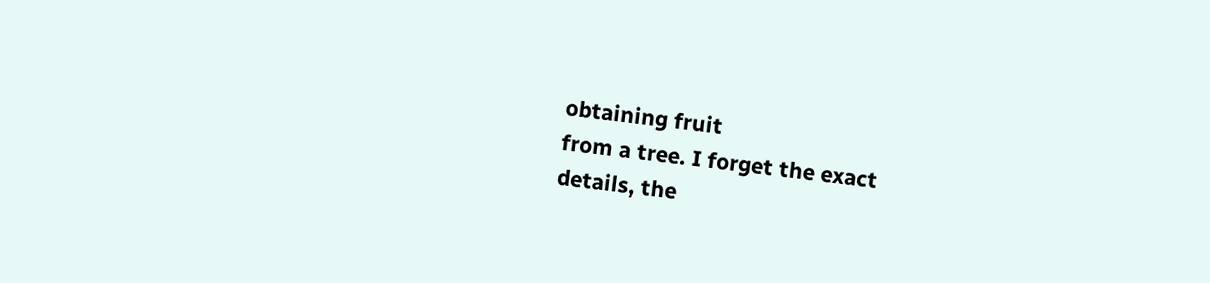obtaining fruit
from a tree. I forget the exact
details, the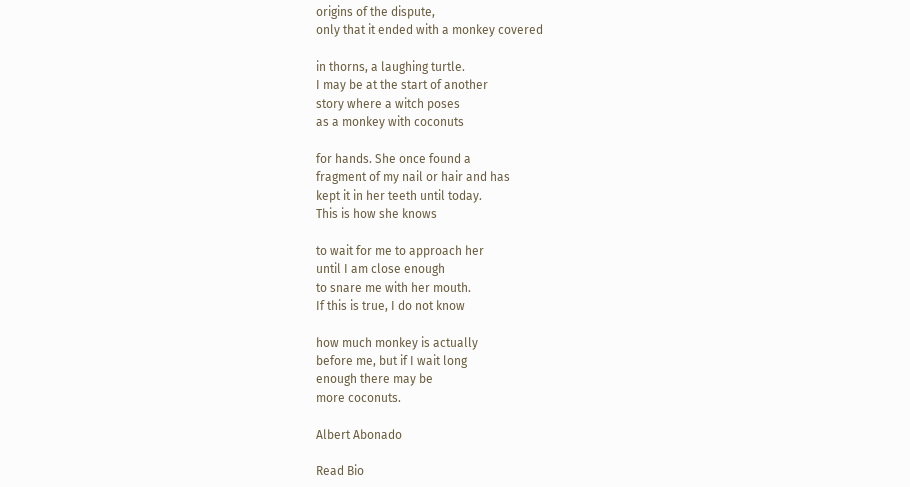origins of the dispute,
only that it ended with a monkey covered

in thorns, a laughing turtle.
I may be at the start of another
story where a witch poses
as a monkey with coconuts

for hands. She once found a
fragment of my nail or hair and has
kept it in her teeth until today.
This is how she knows

to wait for me to approach her
until I am close enough
to snare me with her mouth.
If this is true, I do not know

how much monkey is actually
before me, but if I wait long
enough there may be
more coconuts.

Albert Abonado

Read Bio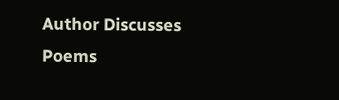Author Discusses Poems